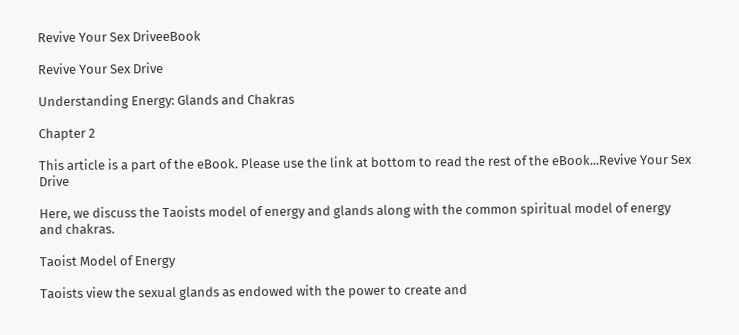Revive Your Sex DriveeBook

Revive Your Sex Drive

Understanding Energy: Glands and Chakras

Chapter 2

This article is a part of the eBook. Please use the link at bottom to read the rest of the eBook...Revive Your Sex Drive

Here, we discuss the Taoists model of energy and glands along with the common spiritual model of energy and chakras.

Taoist Model of Energy

Taoists view the sexual glands as endowed with the power to create and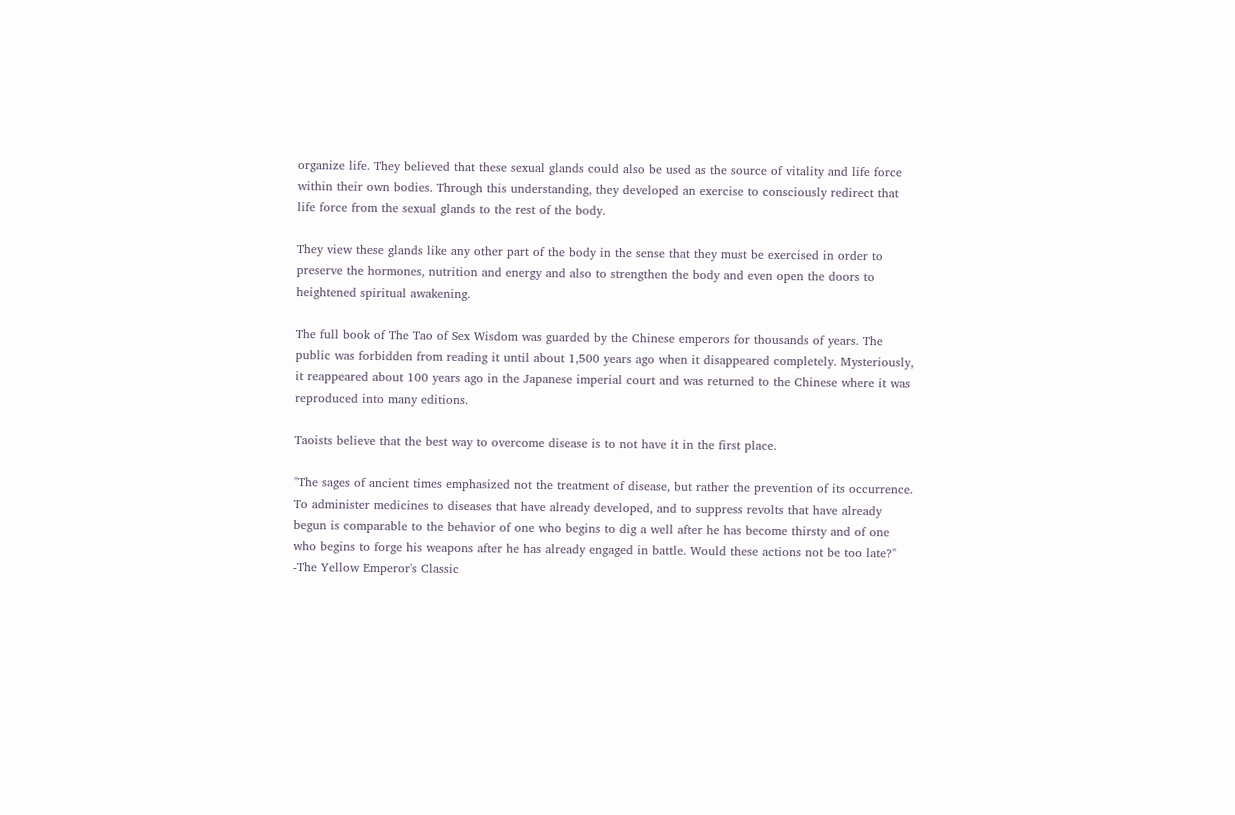organize life. They believed that these sexual glands could also be used as the source of vitality and life force within their own bodies. Through this understanding, they developed an exercise to consciously redirect that life force from the sexual glands to the rest of the body.

They view these glands like any other part of the body in the sense that they must be exercised in order to preserve the hormones, nutrition and energy and also to strengthen the body and even open the doors to heightened spiritual awakening.

The full book of The Tao of Sex Wisdom was guarded by the Chinese emperors for thousands of years. The public was forbidden from reading it until about 1,500 years ago when it disappeared completely. Mysteriously, it reappeared about 100 years ago in the Japanese imperial court and was returned to the Chinese where it was reproduced into many editions.

Taoists believe that the best way to overcome disease is to not have it in the first place.

"The sages of ancient times emphasized not the treatment of disease, but rather the prevention of its occurrence. To administer medicines to diseases that have already developed, and to suppress revolts that have already begun is comparable to the behavior of one who begins to dig a well after he has become thirsty and of one who begins to forge his weapons after he has already engaged in battle. Would these actions not be too late?" -The Yellow Emperor's Classic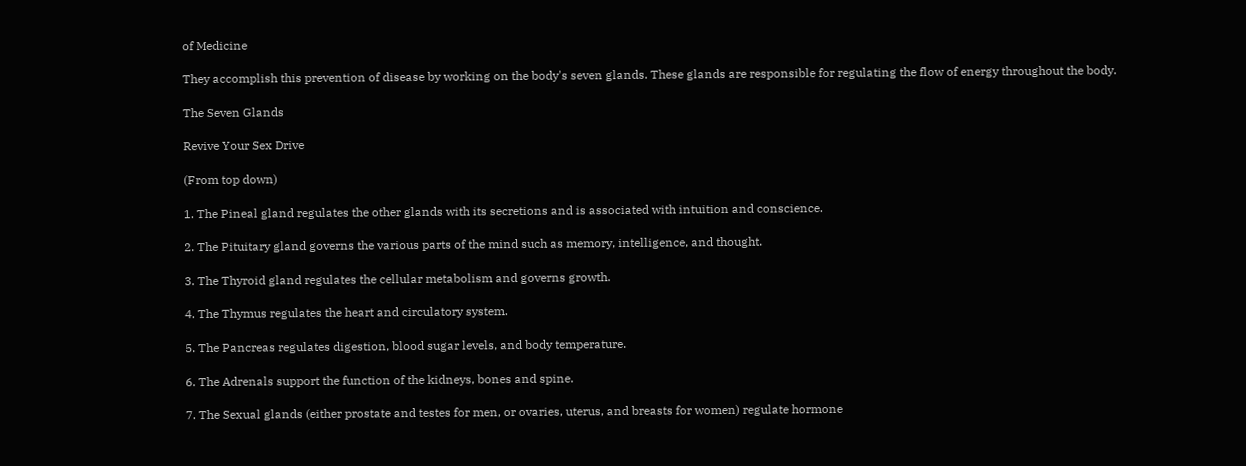of Medicine

They accomplish this prevention of disease by working on the body's seven glands. These glands are responsible for regulating the flow of energy throughout the body.

The Seven Glands

Revive Your Sex Drive

(From top down)

1. The Pineal gland regulates the other glands with its secretions and is associated with intuition and conscience.

2. The Pituitary gland governs the various parts of the mind such as memory, intelligence, and thought.

3. The Thyroid gland regulates the cellular metabolism and governs growth.

4. The Thymus regulates the heart and circulatory system.

5. The Pancreas regulates digestion, blood sugar levels, and body temperature.

6. The Adrenals support the function of the kidneys, bones and spine.

7. The Sexual glands (either prostate and testes for men, or ovaries, uterus, and breasts for women) regulate hormone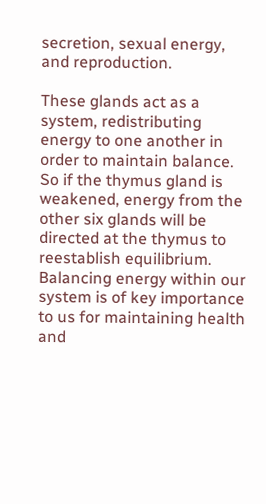secretion, sexual energy, and reproduction.

These glands act as a system, redistributing energy to one another in order to maintain balance. So if the thymus gland is weakened, energy from the other six glands will be directed at the thymus to reestablish equilibrium. Balancing energy within our system is of key importance to us for maintaining health and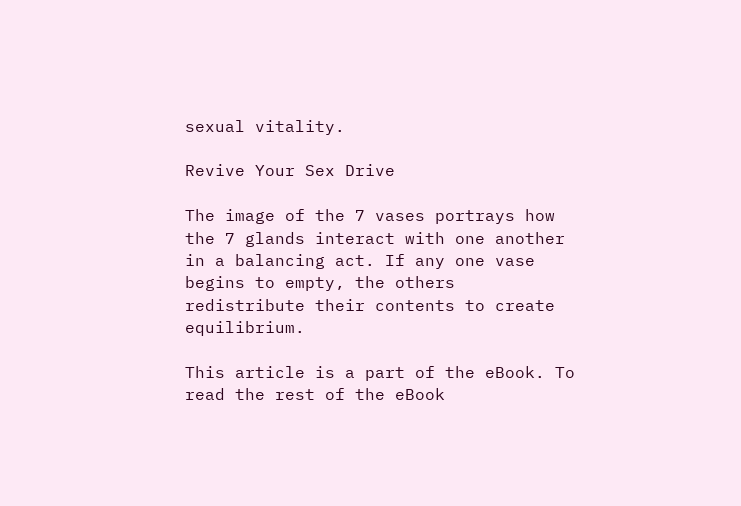sexual vitality.

Revive Your Sex Drive

The image of the 7 vases portrays how the 7 glands interact with one another in a balancing act. If any one vase begins to empty, the others redistribute their contents to create equilibrium.

This article is a part of the eBook. To read the rest of the eBook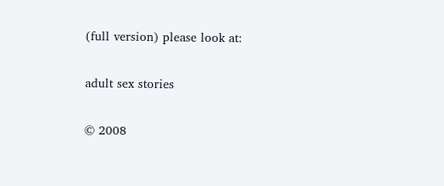(full version) please look at:

adult sex stories

© 2008